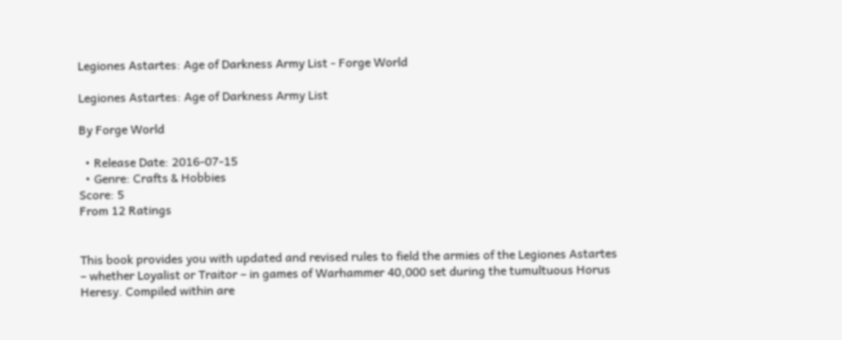Legiones Astartes: Age of Darkness Army List - Forge World

Legiones Astartes: Age of Darkness Army List

By Forge World

  • Release Date: 2016-07-15
  • Genre: Crafts & Hobbies
Score: 5
From 12 Ratings


This book provides you with updated and revised rules to field the armies of the Legiones Astartes – whether Loyalist or Traitor – in games of Warhammer 40,000 set during the tumultuous Horus Heresy. Compiled within are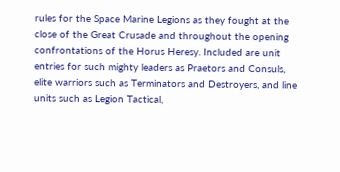rules for the Space Marine Legions as they fought at the close of the Great Crusade and throughout the opening confrontations of the Horus Heresy. Included are unit entries for such mighty leaders as Praetors and Consuls, elite warriors such as Terminators and Destroyers, and line units such as Legion Tactical,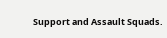Support and Assault Squads.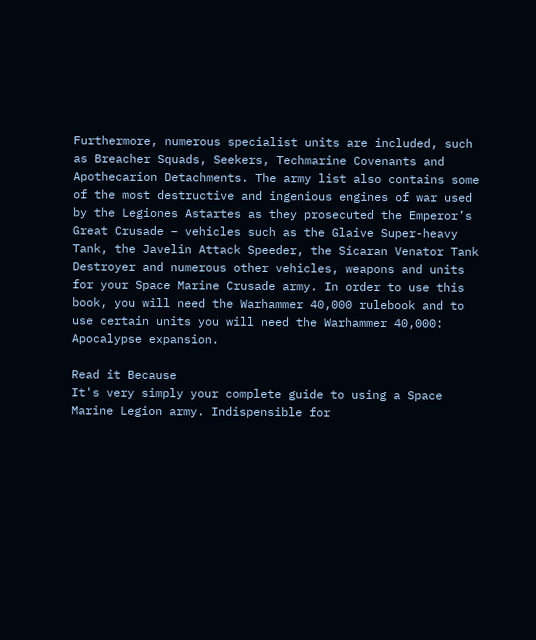Furthermore, numerous specialist units are included, such as Breacher Squads, Seekers, Techmarine Covenants and Apothecarion Detachments. The army list also contains some of the most destructive and ingenious engines of war used by the Legiones Astartes as they prosecuted the Emperor’s Great Crusade – vehicles such as the Glaive Super-heavy Tank, the Javelin Attack Speeder, the Sicaran Venator Tank Destroyer and numerous other vehicles, weapons and units for your Space Marine Crusade army. In order to use this book, you will need the Warhammer 40,000 rulebook and to use certain units you will need the Warhammer 40,000: Apocalypse expansion.

Read it Because
It's very simply your complete guide to using a Space Marine Legion army. Indispensible for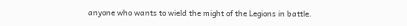anyone who wants to wield the might of the Legions in battle.